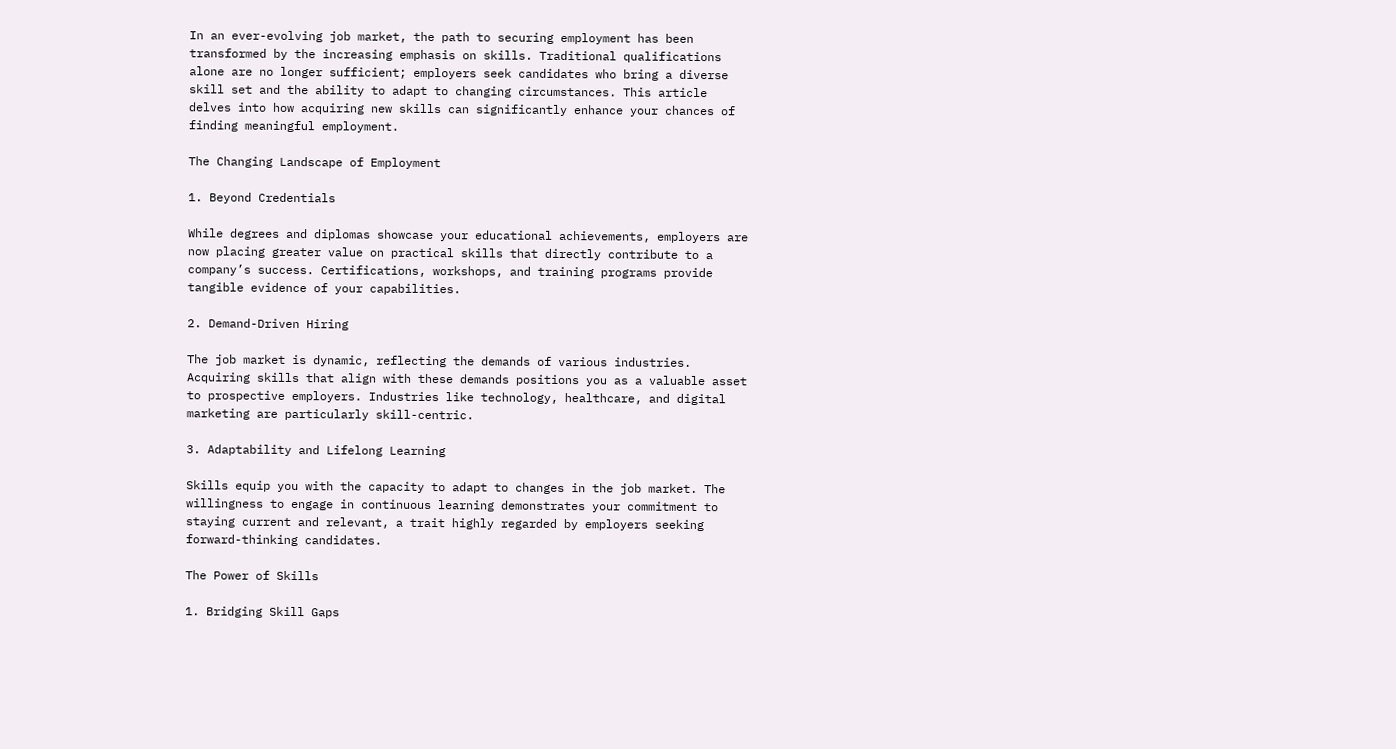In an ever-evolving job market, the path to securing employment has been transformed by the increasing emphasis on skills. Traditional qualifications alone are no longer sufficient; employers seek candidates who bring a diverse skill set and the ability to adapt to changing circumstances. This article delves into how acquiring new skills can significantly enhance your chances of finding meaningful employment.

The Changing Landscape of Employment

1. Beyond Credentials

While degrees and diplomas showcase your educational achievements, employers are now placing greater value on practical skills that directly contribute to a company’s success. Certifications, workshops, and training programs provide tangible evidence of your capabilities.

2. Demand-Driven Hiring

The job market is dynamic, reflecting the demands of various industries. Acquiring skills that align with these demands positions you as a valuable asset to prospective employers. Industries like technology, healthcare, and digital marketing are particularly skill-centric.

3. Adaptability and Lifelong Learning

Skills equip you with the capacity to adapt to changes in the job market. The willingness to engage in continuous learning demonstrates your commitment to staying current and relevant, a trait highly regarded by employers seeking forward-thinking candidates.

The Power of Skills

1. Bridging Skill Gaps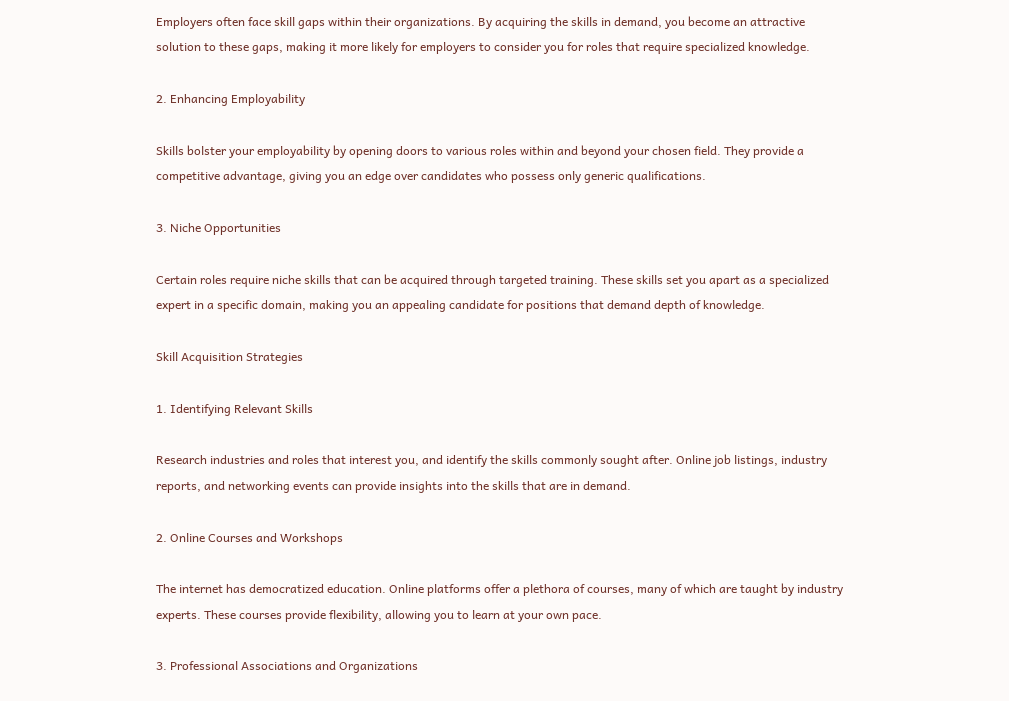Employers often face skill gaps within their organizations. By acquiring the skills in demand, you become an attractive solution to these gaps, making it more likely for employers to consider you for roles that require specialized knowledge.

2. Enhancing Employability

Skills bolster your employability by opening doors to various roles within and beyond your chosen field. They provide a competitive advantage, giving you an edge over candidates who possess only generic qualifications.

3. Niche Opportunities

Certain roles require niche skills that can be acquired through targeted training. These skills set you apart as a specialized expert in a specific domain, making you an appealing candidate for positions that demand depth of knowledge.

Skill Acquisition Strategies

1. Identifying Relevant Skills

Research industries and roles that interest you, and identify the skills commonly sought after. Online job listings, industry reports, and networking events can provide insights into the skills that are in demand.

2. Online Courses and Workshops

The internet has democratized education. Online platforms offer a plethora of courses, many of which are taught by industry experts. These courses provide flexibility, allowing you to learn at your own pace.

3. Professional Associations and Organizations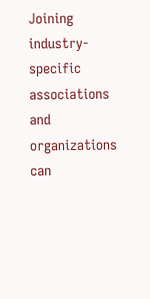Joining industry-specific associations and organizations can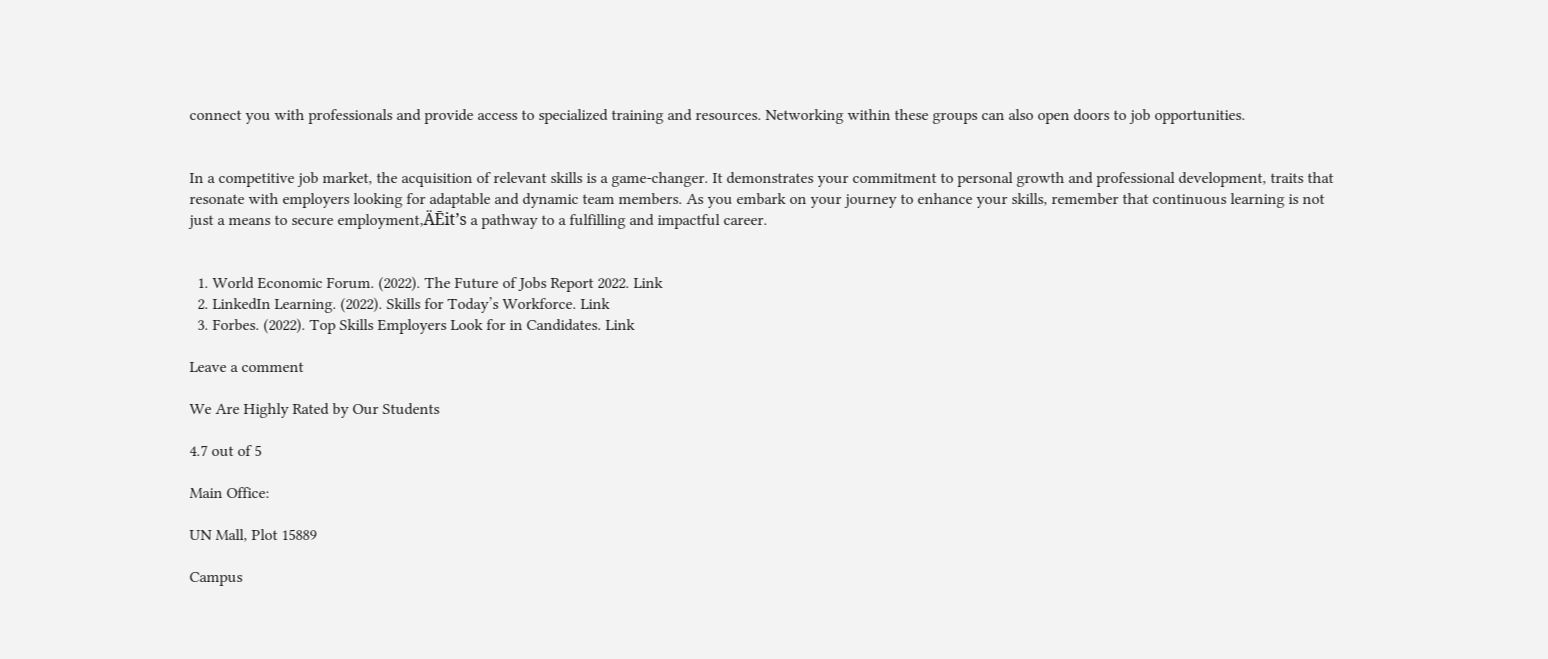connect you with professionals and provide access to specialized training and resources. Networking within these groups can also open doors to job opportunities.


In a competitive job market, the acquisition of relevant skills is a game-changer. It demonstrates your commitment to personal growth and professional development, traits that resonate with employers looking for adaptable and dynamic team members. As you embark on your journey to enhance your skills, remember that continuous learning is not just a means to secure employment‚ÄĒit’s a pathway to a fulfilling and impactful career.


  1. World Economic Forum. (2022). The Future of Jobs Report 2022. Link
  2. LinkedIn Learning. (2022). Skills for Today’s Workforce. Link
  3. Forbes. (2022). Top Skills Employers Look for in Candidates. Link

Leave a comment

We Are Highly Rated by Our Students

4.7 out of 5

Main Office:

UN Mall, Plot 15889

Campus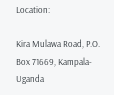Location:

Kira Mulawa Road, P.O. Box 71669, Kampala- Uganda